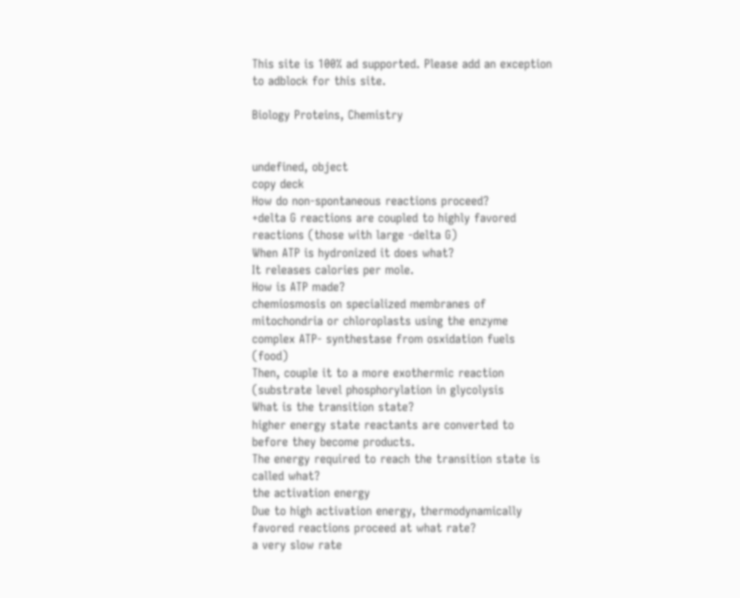This site is 100% ad supported. Please add an exception to adblock for this site.

Biology Proteins, Chemistry


undefined, object
copy deck
How do non-spontaneous reactions proceed?
+delta G reactions are coupled to highly favored reactions (those with large -delta G)
When ATP is hydronized it does what?
It releases calories per mole.
How is ATP made?
chemiosmosis on specialized membranes of mitochondria or chloroplasts using the enzyme complex ATP- synthestase from osxidation fuels (food)
Then, couple it to a more exothermic reaction (substrate level phosphorylation in glycolysis
What is the transition state?
higher energy state reactants are converted to before they become products.
The energy required to reach the transition state is called what?
the activation energy
Due to high activation energy, thermodynamically favored reactions proceed at what rate?
a very slow rate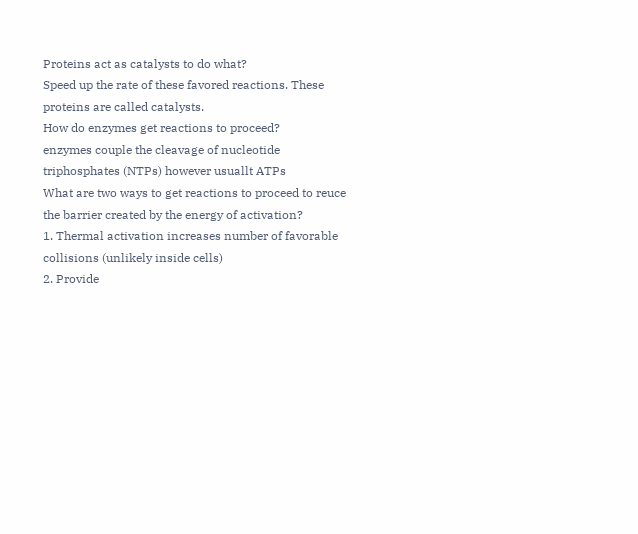Proteins act as catalysts to do what?
Speed up the rate of these favored reactions. These proteins are called catalysts.
How do enzymes get reactions to proceed?
enzymes couple the cleavage of nucleotide triphosphates (NTPs) however usuallt ATPs
What are two ways to get reactions to proceed to reuce the barrier created by the energy of activation?
1. Thermal activation increases number of favorable collisions (unlikely inside cells)
2. Provide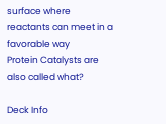surface where reactants can meet in a favorable way
Protein Catalysts are also called what?

Deck Info